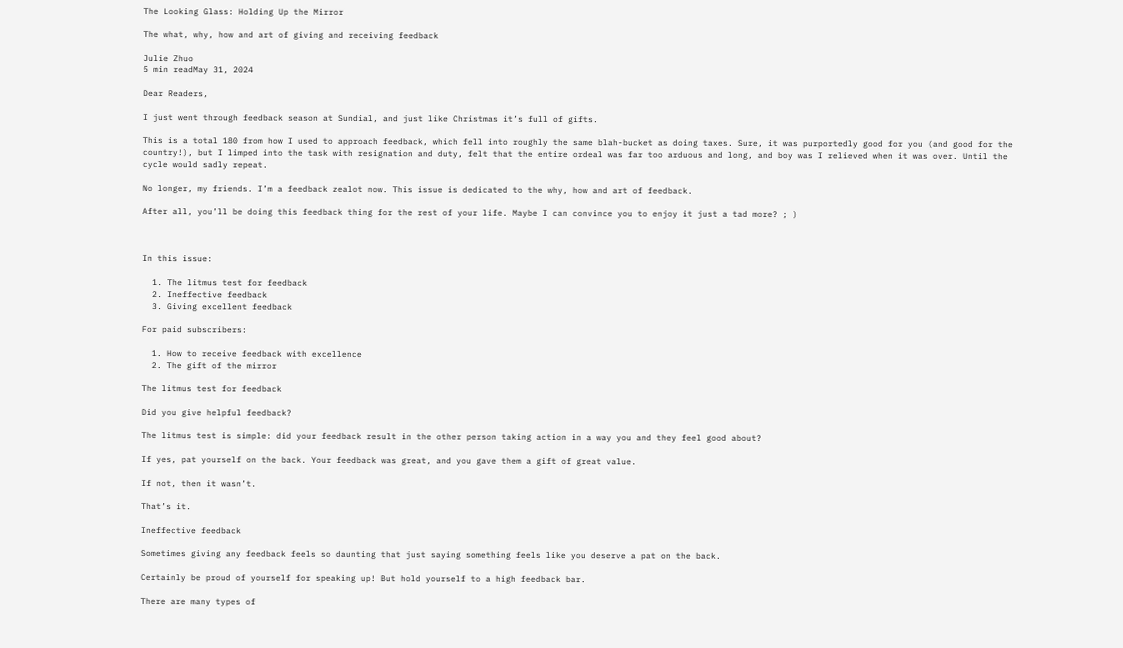The Looking Glass: Holding Up the Mirror

The what, why, how and art of giving and receiving feedback

Julie Zhuo
5 min readMay 31, 2024

Dear Readers,

I just went through feedback season at Sundial, and just like Christmas it’s full of gifts.

This is a total 180 from how I used to approach feedback, which fell into roughly the same blah-bucket as doing taxes. Sure, it was purportedly good for you (and good for the country!), but I limped into the task with resignation and duty, felt that the entire ordeal was far too arduous and long, and boy was I relieved when it was over. Until the cycle would sadly repeat.

No longer, my friends. I’m a feedback zealot now. This issue is dedicated to the why, how and art of feedback.

After all, you’ll be doing this feedback thing for the rest of your life. Maybe I can convince you to enjoy it just a tad more? ; )



In this issue:

  1. The litmus test for feedback
  2. Ineffective feedback
  3. Giving excellent feedback

For paid subscribers:

  1. How to receive feedback with excellence
  2. The gift of the mirror

The litmus test for feedback

Did you give helpful feedback?

The litmus test is simple: did your feedback result in the other person taking action in a way you and they feel good about?

If yes, pat yourself on the back. Your feedback was great, and you gave them a gift of great value.

If not, then it wasn’t.

That’s it.

Ineffective feedback

Sometimes giving any feedback feels so daunting that just saying something feels like you deserve a pat on the back.

Certainly be proud of yourself for speaking up! But hold yourself to a high feedback bar.

There are many types of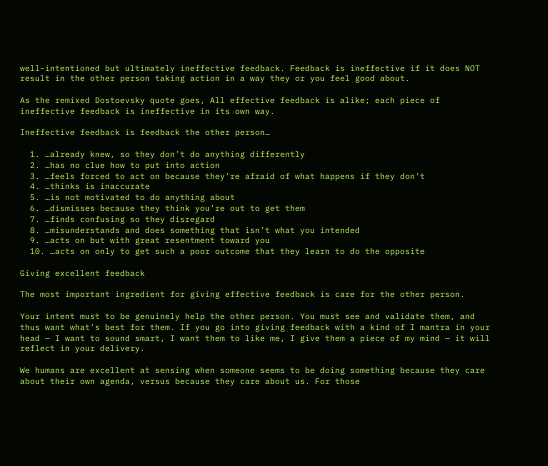well-intentioned but ultimately ineffective feedback. Feedback is ineffective if it does NOT result in the other person taking action in a way they or you feel good about.

As the remixed Dostoevsky quote goes, All effective feedback is alike; each piece of ineffective feedback is ineffective in its own way.

Ineffective feedback is feedback the other person…

  1. …already knew, so they don’t do anything differently
  2. …has no clue how to put into action
  3. …feels forced to act on because they’re afraid of what happens if they don’t
  4. …thinks is inaccurate
  5. …is not motivated to do anything about
  6. …dismisses because they think you’re out to get them
  7. …finds confusing so they disregard
  8. …misunderstands and does something that isn’t what you intended
  9. …acts on but with great resentment toward you
  10. …acts on only to get such a poor outcome that they learn to do the opposite

Giving excellent feedback

The most important ingredient for giving effective feedback is care for the other person.

Your intent must to be genuinely help the other person. You must see and validate them, and thus want what’s best for them. If you go into giving feedback with a kind of I mantra in your head — I want to sound smart, I want them to like me, I give them a piece of my mind — it will reflect in your delivery.

We humans are excellent at sensing when someone seems to be doing something because they care about their own agenda, versus because they care about us. For those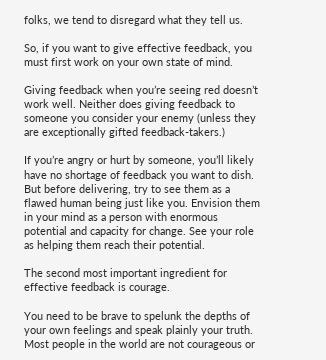folks, we tend to disregard what they tell us.

So, if you want to give effective feedback, you must first work on your own state of mind.

Giving feedback when you’re seeing red doesn’t work well. Neither does giving feedback to someone you consider your enemy (unless they are exceptionally gifted feedback-takers.)

If you’re angry or hurt by someone, you’ll likely have no shortage of feedback you want to dish. But before delivering, try to see them as a flawed human being just like you. Envision them in your mind as a person with enormous potential and capacity for change. See your role as helping them reach their potential.

The second most important ingredient for effective feedback is courage.

You need to be brave to spelunk the depths of your own feelings and speak plainly your truth. Most people in the world are not courageous or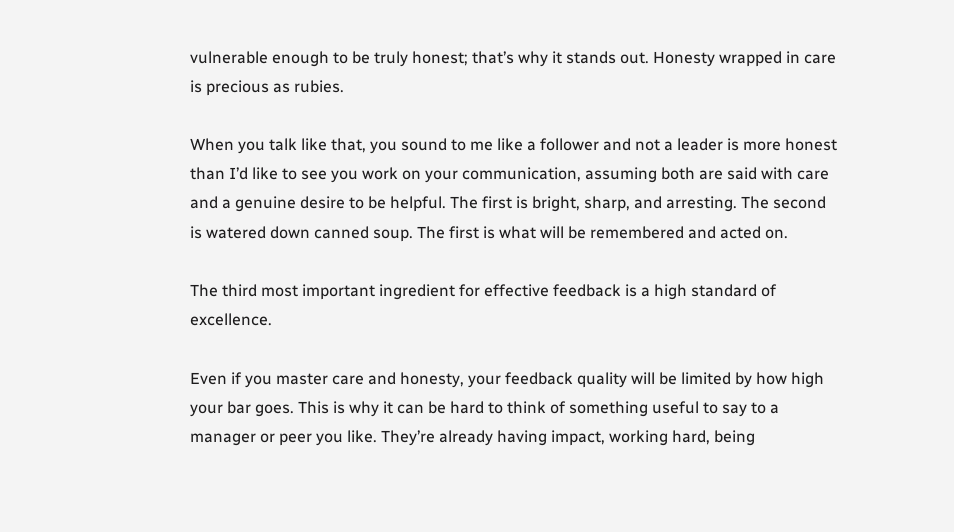vulnerable enough to be truly honest; that’s why it stands out. Honesty wrapped in care is precious as rubies.

When you talk like that, you sound to me like a follower and not a leader is more honest than I’d like to see you work on your communication, assuming both are said with care and a genuine desire to be helpful. The first is bright, sharp, and arresting. The second is watered down canned soup. The first is what will be remembered and acted on.

The third most important ingredient for effective feedback is a high standard of excellence.

Even if you master care and honesty, your feedback quality will be limited by how high your bar goes. This is why it can be hard to think of something useful to say to a manager or peer you like. They’re already having impact, working hard, being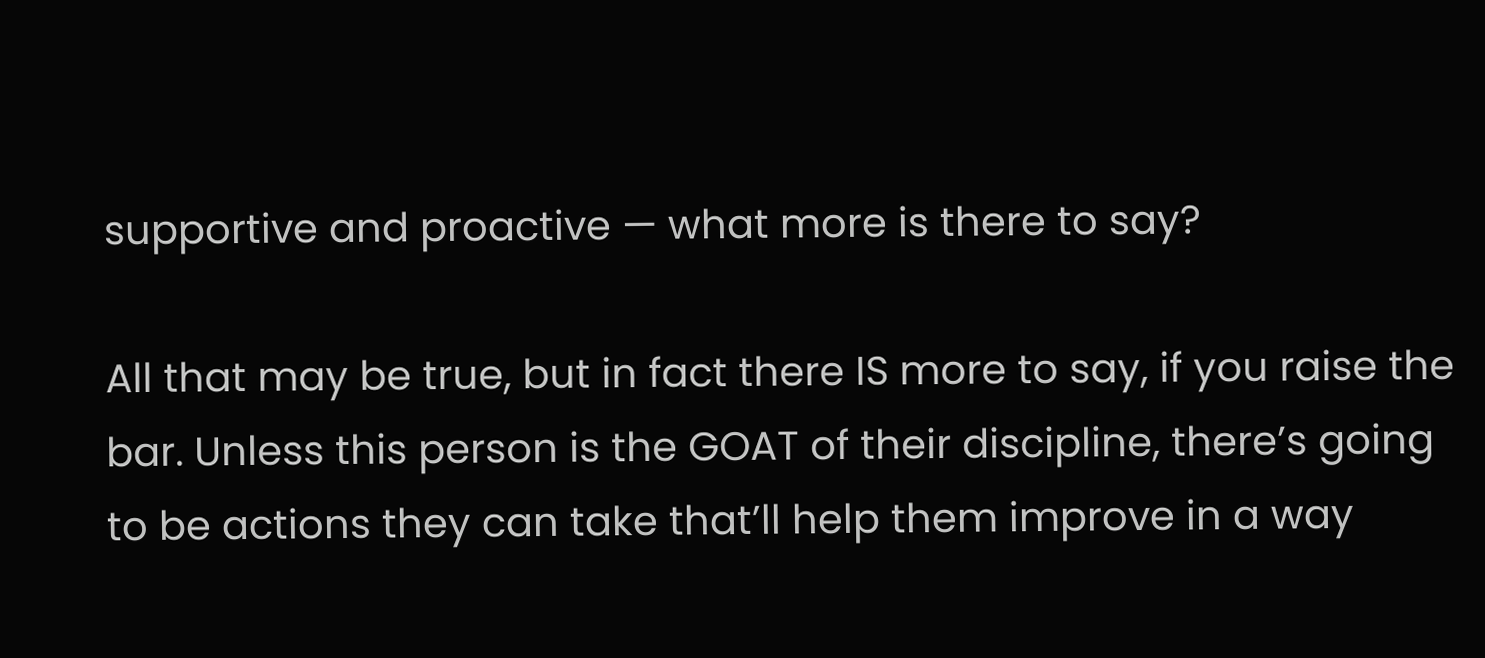supportive and proactive — what more is there to say?

All that may be true, but in fact there IS more to say, if you raise the bar. Unless this person is the GOAT of their discipline, there’s going to be actions they can take that’ll help them improve in a way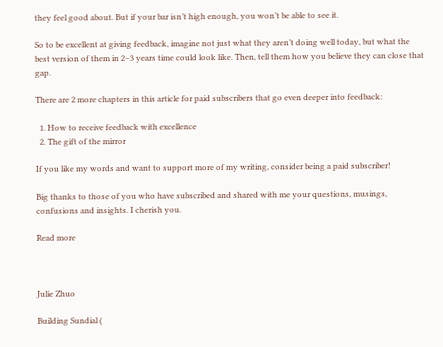they feel good about. But if your bar isn’t high enough, you won’t be able to see it.

So to be excellent at giving feedback, imagine not just what they aren’t doing well today, but what the best version of them in 2–3 years time could look like. Then, tell them how you believe they can close that gap.

There are 2 more chapters in this article for paid subscribers that go even deeper into feedback:

  1. How to receive feedback with excellence
  2. The gift of the mirror

If you like my words and want to support more of my writing, consider being a paid subscriber!

Big thanks to those of you who have subscribed and shared with me your questions, musings, confusions and insights. I cherish you.

Read more



Julie Zhuo

Building Sundial (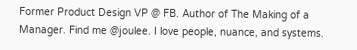Former Product Design VP @ FB. Author of The Making of a Manager. Find me @joulee. I love people, nuance, and systems.